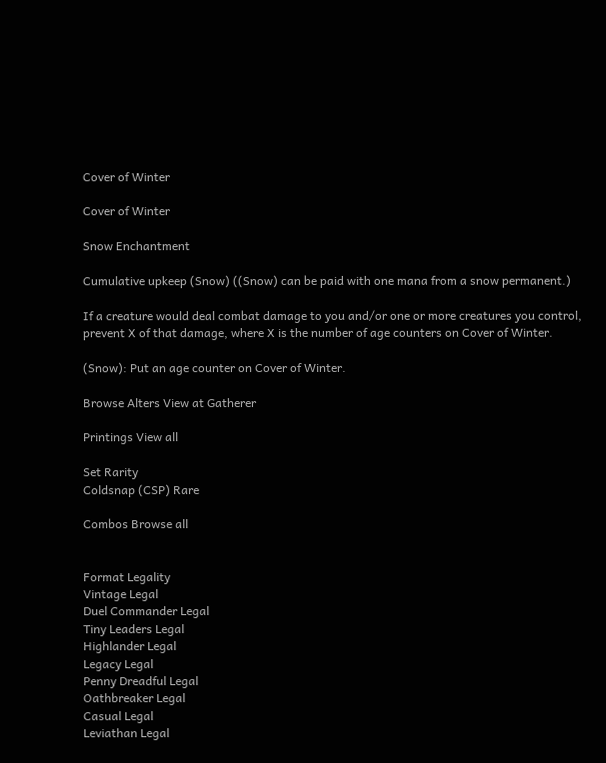Cover of Winter

Cover of Winter

Snow Enchantment

Cumulative upkeep (Snow) ((Snow) can be paid with one mana from a snow permanent.)

If a creature would deal combat damage to you and/or one or more creatures you control, prevent X of that damage, where X is the number of age counters on Cover of Winter.

(Snow): Put an age counter on Cover of Winter.

Browse Alters View at Gatherer

Printings View all

Set Rarity
Coldsnap (CSP) Rare

Combos Browse all


Format Legality
Vintage Legal
Duel Commander Legal
Tiny Leaders Legal
Highlander Legal
Legacy Legal
Penny Dreadful Legal
Oathbreaker Legal
Casual Legal
Leviathan Legal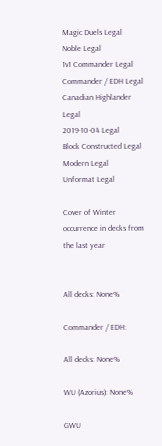Magic Duels Legal
Noble Legal
1v1 Commander Legal
Commander / EDH Legal
Canadian Highlander Legal
2019-10-04 Legal
Block Constructed Legal
Modern Legal
Unformat Legal

Cover of Winter occurrence in decks from the last year


All decks: None%

Commander / EDH:

All decks: None%

WU (Azorius): None%

GWU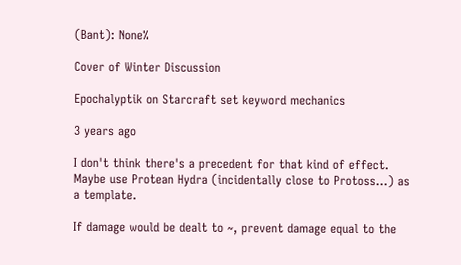(Bant): None%

Cover of Winter Discussion

Epochalyptik on Starcraft set keyword mechanics

3 years ago

I don't think there's a precedent for that kind of effect. Maybe use Protean Hydra (incidentally close to Protoss...) as a template.

If damage would be dealt to ~, prevent damage equal to the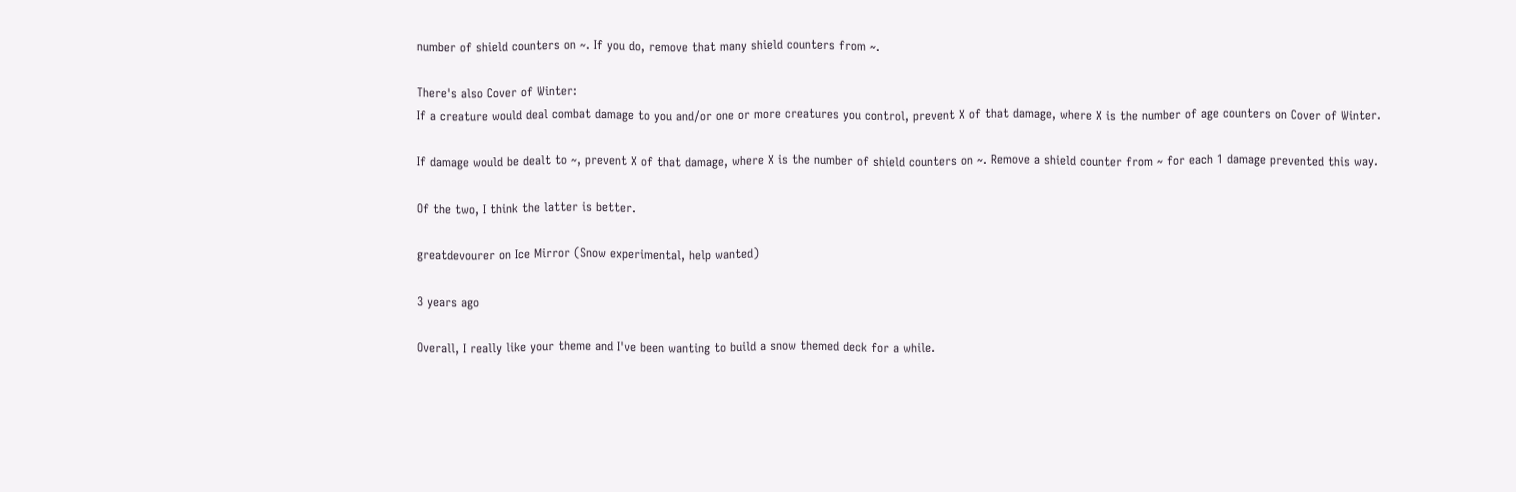number of shield counters on ~. If you do, remove that many shield counters from ~.

There's also Cover of Winter:
If a creature would deal combat damage to you and/or one or more creatures you control, prevent X of that damage, where X is the number of age counters on Cover of Winter.

If damage would be dealt to ~, prevent X of that damage, where X is the number of shield counters on ~. Remove a shield counter from ~ for each 1 damage prevented this way.

Of the two, I think the latter is better.

greatdevourer on Ice Mirror (Snow experimental, help wanted)

3 years ago

Overall, I really like your theme and I've been wanting to build a snow themed deck for a while.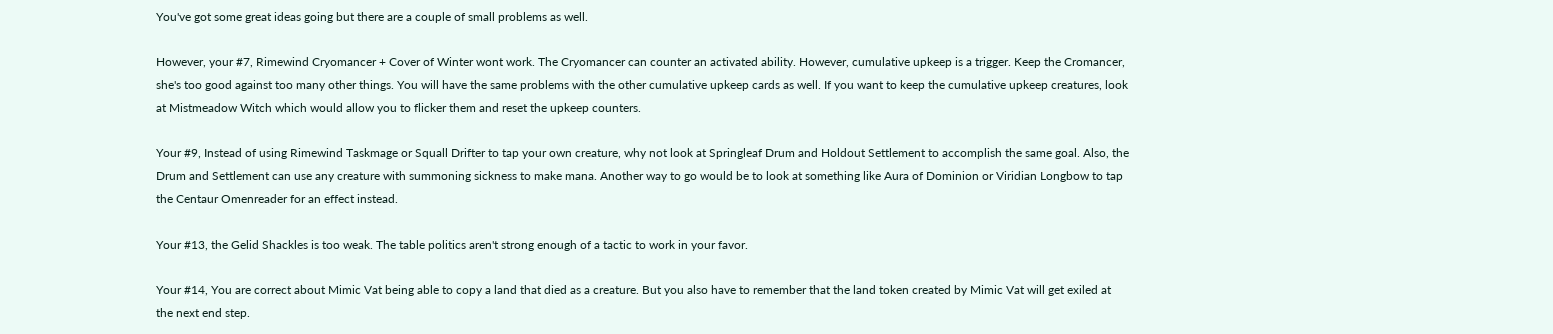You've got some great ideas going but there are a couple of small problems as well.

However, your #7, Rimewind Cryomancer + Cover of Winter wont work. The Cryomancer can counter an activated ability. However, cumulative upkeep is a trigger. Keep the Cromancer, she's too good against too many other things. You will have the same problems with the other cumulative upkeep cards as well. If you want to keep the cumulative upkeep creatures, look at Mistmeadow Witch which would allow you to flicker them and reset the upkeep counters.

Your #9, Instead of using Rimewind Taskmage or Squall Drifter to tap your own creature, why not look at Springleaf Drum and Holdout Settlement to accomplish the same goal. Also, the Drum and Settlement can use any creature with summoning sickness to make mana. Another way to go would be to look at something like Aura of Dominion or Viridian Longbow to tap the Centaur Omenreader for an effect instead.

Your #13, the Gelid Shackles is too weak. The table politics aren't strong enough of a tactic to work in your favor.

Your #14, You are correct about Mimic Vat being able to copy a land that died as a creature. But you also have to remember that the land token created by Mimic Vat will get exiled at the next end step.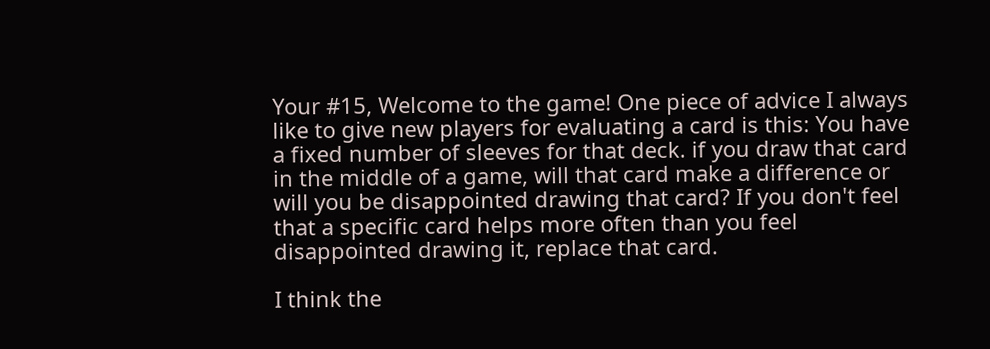Your #15, Welcome to the game! One piece of advice I always like to give new players for evaluating a card is this: You have a fixed number of sleeves for that deck. if you draw that card in the middle of a game, will that card make a difference or will you be disappointed drawing that card? If you don't feel that a specific card helps more often than you feel disappointed drawing it, replace that card.

I think the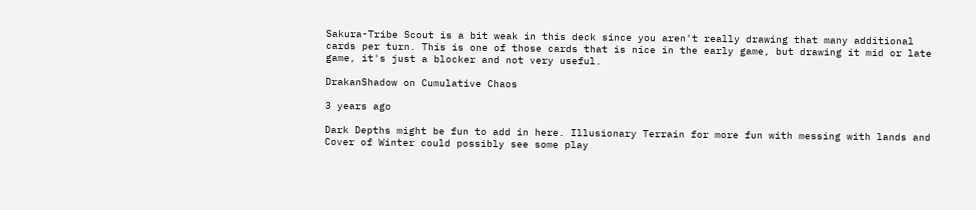Sakura-Tribe Scout is a bit weak in this deck since you aren't really drawing that many additional cards per turn. This is one of those cards that is nice in the early game, but drawing it mid or late game, it's just a blocker and not very useful.

DrakanShadow on Cumulative Chaos

3 years ago

Dark Depths might be fun to add in here. Illusionary Terrain for more fun with messing with lands and Cover of Winter could possibly see some play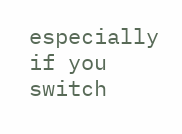especially if you switch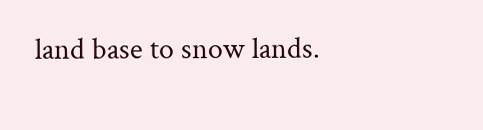land base to snow lands.